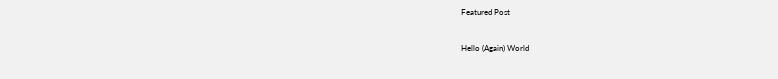Featured Post

Hello (Again) World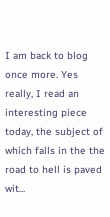I am back to blog once more. Yes really, I read an interesting piece today, the subject of which falls in the the road to hell is paved wit...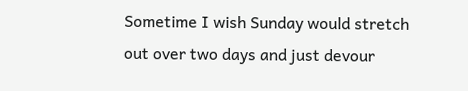Sometime I wish Sunday would stretch out over two days and just devour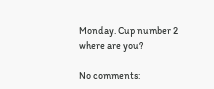Monday. Cup number 2 where are you?

No comments: